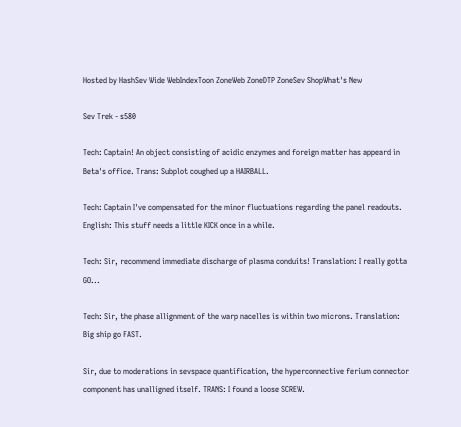Hosted by HashSev Wide WebIndexToon ZoneWeb ZoneDTP ZoneSev ShopWhat's New

Sev Trek - s580

Tech: Captain! An object consisting of acidic enzymes and foreign matter has appeard in Beta's office. Trans: Subplot coughed up a HAIRBALL.

Tech: Captain I've compensated for the minor fluctuations regarding the panel readouts. English: This stuff needs a little KICK once in a while.

Tech: Sir, recommend immediate discharge of plasma conduits! Translation: I really gotta GO...

Tech: Sir, the phase allignment of the warp nacelles is within two microns. Translation: Big ship go FAST.

Sir, due to moderations in sevspace quantification, the hyperconnective ferium connector component has unalligned itself. TRANS: I found a loose SCREW.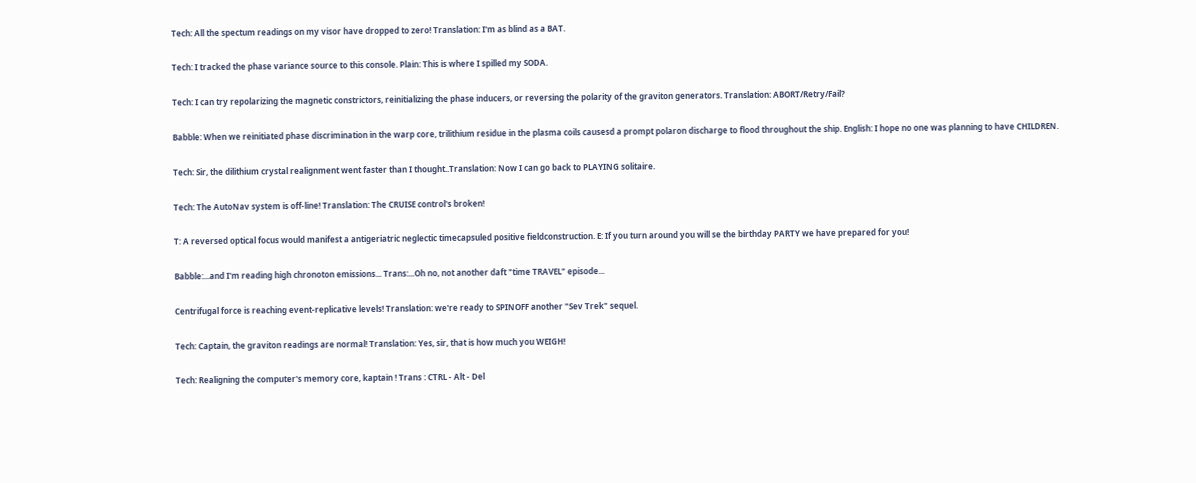Tech: All the spectum readings on my visor have dropped to zero! Translation: I'm as blind as a BAT.

Tech: I tracked the phase variance source to this console. Plain: This is where I spilled my SODA.

Tech: I can try repolarizing the magnetic constrictors, reinitializing the phase inducers, or reversing the polarity of the graviton generators. Translation: ABORT/Retry/Fail?

Babble: When we reinitiated phase discrimination in the warp core, trilithium residue in the plasma coils causesd a prompt polaron discharge to flood throughout the ship. English: I hope no one was planning to have CHILDREN.

Tech: Sir, the dilithium crystal realignment went faster than I thought..Translation: Now I can go back to PLAYING solitaire.

Tech: The AutoNav system is off-line! Translation: The CRUISE control's broken!

T: A reversed optical focus would manifest a antigeriatric neglectic timecapsuled positive fieldconstruction. E: If you turn around you will se the birthday PARTY we have prepared for you!

Babble:...and I'm reading high chronoton emissions... Trans:...Oh no, not another daft "time TRAVEL" episode...

Centrifugal force is reaching event-replicative levels! Translation: we're ready to SPINOFF another "Sev Trek" sequel.

Tech: Captain, the graviton readings are normal! Translation: Yes, sir, that is how much you WEIGH!

Tech: Realigning the computer's memory core, kaptain ! Trans : CTRL - Alt - Del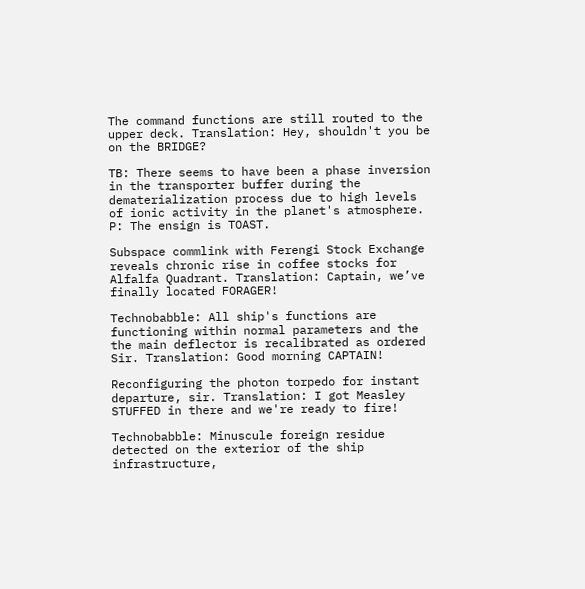The command functions are still routed to the upper deck. Translation: Hey, shouldn't you be on the BRIDGE?

TB: There seems to have been a phase inversion in the transporter buffer during the dematerialization process due to high levels of ionic activity in the planet's atmosphere. P: The ensign is TOAST.

Subspace commlink with Ferengi Stock Exchange reveals chronic rise in coffee stocks for Alfalfa Quadrant. Translation: Captain, we’ve finally located FORAGER!

Technobabble: All ship's functions are functioning within normal parameters and the the main deflector is recalibrated as ordered Sir. Translation: Good morning CAPTAIN!

Reconfiguring the photon torpedo for instant departure, sir. Translation: I got Measley STUFFED in there and we're ready to fire!

Technobabble: Minuscule foreign residue detected on the exterior of the ship infrastructure,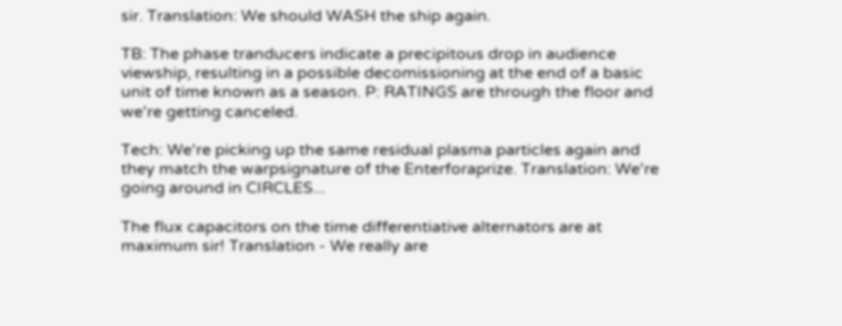sir. Translation: We should WASH the ship again.

TB: The phase tranducers indicate a precipitous drop in audience viewship, resulting in a possible decomissioning at the end of a basic unit of time known as a season. P: RATINGS are through the floor and we're getting canceled.

Tech: We're picking up the same residual plasma particles again and they match the warpsignature of the Enterforaprize. Translation: We're going around in CIRCLES...

The flux capacitors on the time differentiative alternators are at maximum sir! Translation - We really are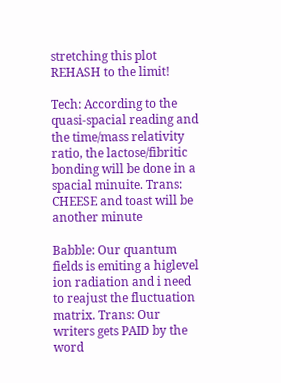stretching this plot REHASH to the limit!

Tech: According to the quasi-spacial reading and the time/mass relativity ratio, the lactose/fibritic bonding will be done in a spacial minuite. Trans: CHEESE and toast will be another minute

Babble: Our quantum fields is emiting a higlevel ion radiation and i need to reajust the fluctuation matrix. Trans: Our writers gets PAID by the word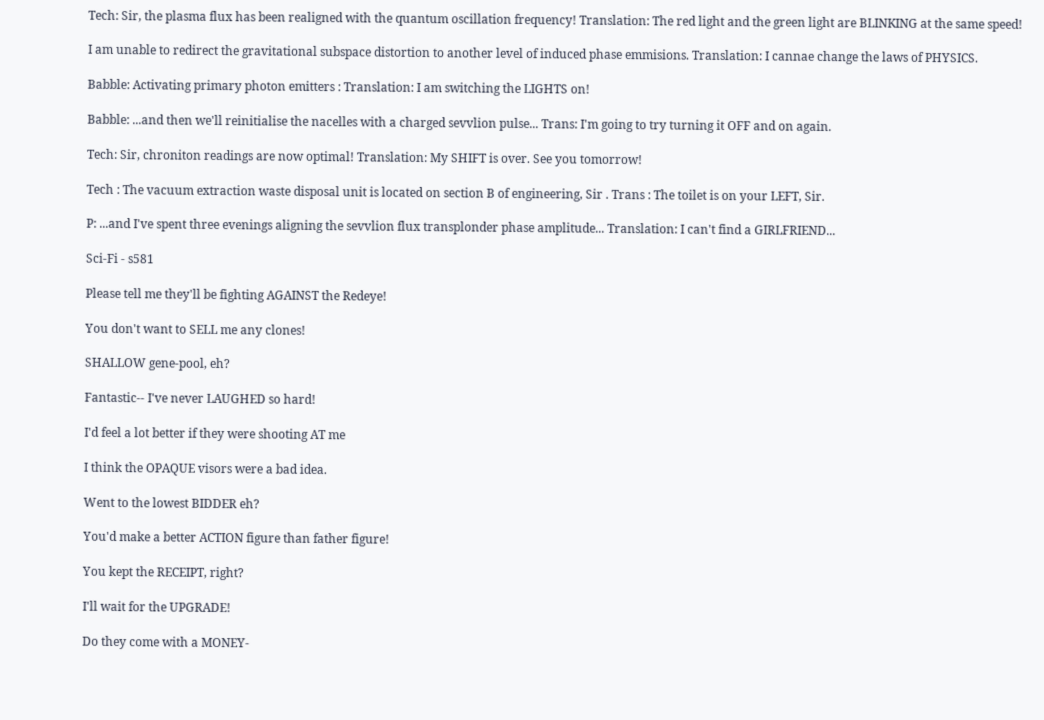Tech: Sir, the plasma flux has been realigned with the quantum oscillation frequency! Translation: The red light and the green light are BLINKING at the same speed!

I am unable to redirect the gravitational subspace distortion to another level of induced phase emmisions. Translation: I cannae change the laws of PHYSICS.

Babble: Activating primary photon emitters : Translation: I am switching the LIGHTS on!

Babble: ...and then we'll reinitialise the nacelles with a charged sevvlion pulse... Trans: I'm going to try turning it OFF and on again.

Tech: Sir, chroniton readings are now optimal! Translation: My SHIFT is over. See you tomorrow!

Tech : The vacuum extraction waste disposal unit is located on section B of engineering, Sir . Trans : The toilet is on your LEFT, Sir.

P: ...and I've spent three evenings aligning the sevvlion flux transplonder phase amplitude... Translation: I can't find a GIRLFRIEND...

Sci-Fi - s581

Please tell me they'll be fighting AGAINST the Redeye!

You don't want to SELL me any clones!

SHALLOW gene-pool, eh?

Fantastic-- I've never LAUGHED so hard!

I'd feel a lot better if they were shooting AT me

I think the OPAQUE visors were a bad idea.

Went to the lowest BIDDER eh?

You'd make a better ACTION figure than father figure!

You kept the RECEIPT, right?

I'll wait for the UPGRADE!

Do they come with a MONEY-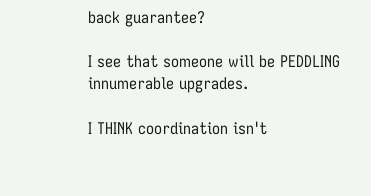back guarantee?

I see that someone will be PEDDLING innumerable upgrades.

I THINK coordination isn't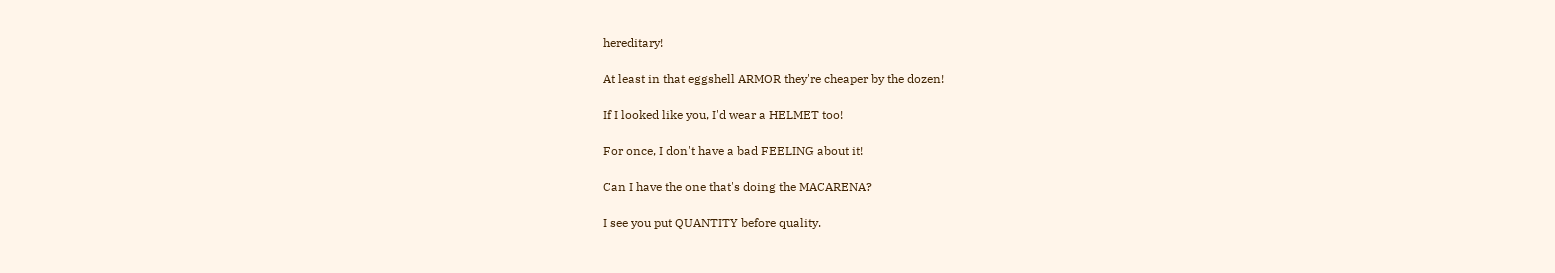hereditary!

At least in that eggshell ARMOR they're cheaper by the dozen!

If I looked like you, I'd wear a HELMET too!

For once, I don't have a bad FEELING about it!

Can I have the one that's doing the MACARENA?

I see you put QUANTITY before quality.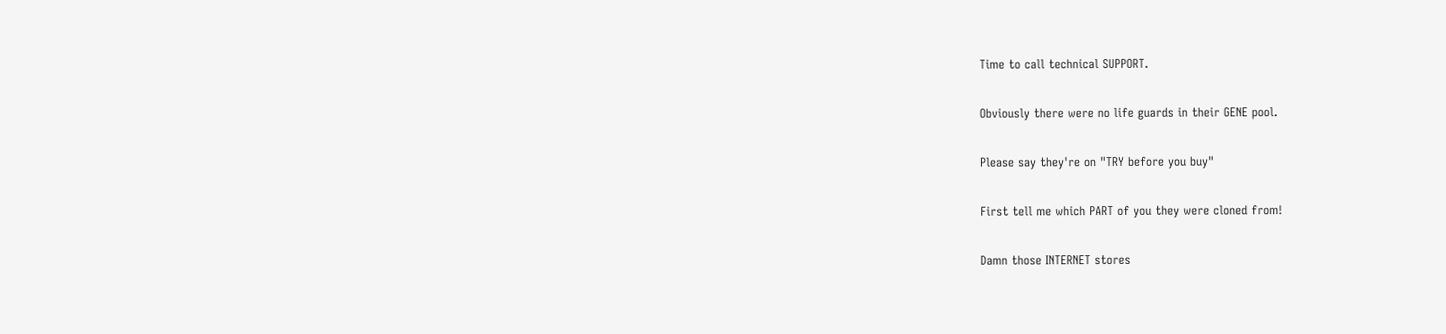Time to call technical SUPPORT.

Obviously there were no life guards in their GENE pool.

Please say they're on "TRY before you buy"

First tell me which PART of you they were cloned from!

Damn those INTERNET stores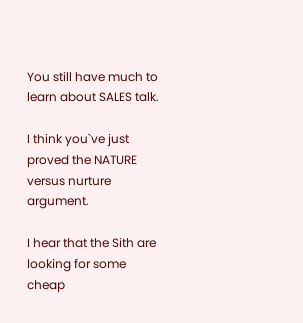You still have much to learn about SALES talk.

I think you`ve just proved the NATURE versus nurture argument.

I hear that the Sith are looking for some cheap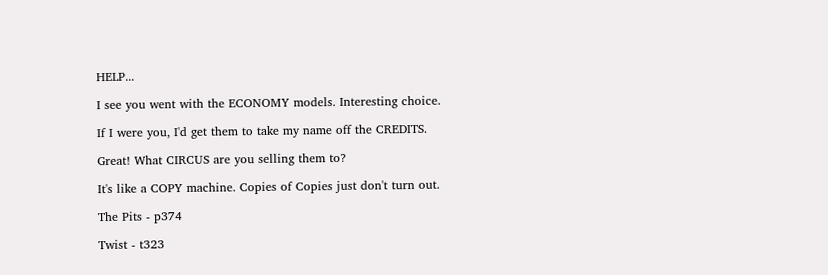HELP...

I see you went with the ECONOMY models. Interesting choice.

If I were you, I'd get them to take my name off the CREDITS.

Great! What CIRCUS are you selling them to?

It's like a COPY machine. Copies of Copies just don't turn out.

The Pits - p374

Twist - t323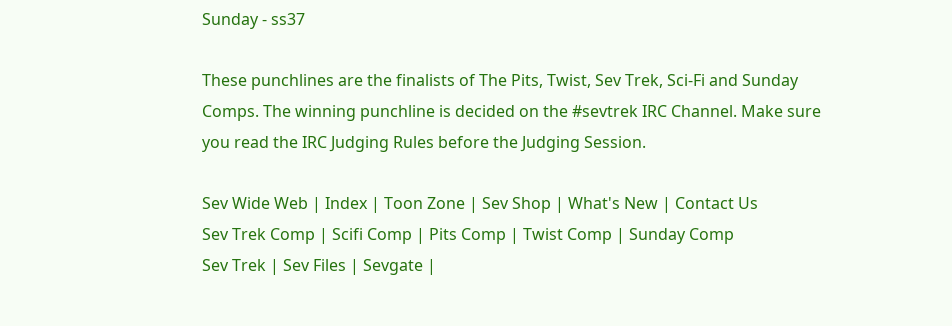Sunday - ss37

These punchlines are the finalists of The Pits, Twist, Sev Trek, Sci-Fi and Sunday Comps. The winning punchline is decided on the #sevtrek IRC Channel. Make sure you read the IRC Judging Rules before the Judging Session.

Sev Wide Web | Index | Toon Zone | Sev Shop | What's New | Contact Us
Sev Trek Comp | Scifi Comp | Pits Comp | Twist Comp | Sunday Comp
Sev Trek | Sev Files | Sevgate |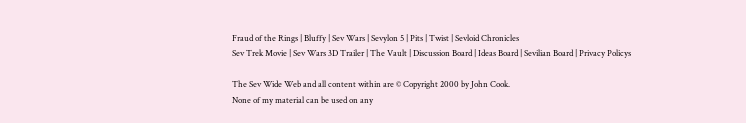Fraud of the Rings | Bluffy | Sev Wars | Sevylon 5 | Pits | Twist | Sevloid Chronicles
Sev Trek Movie | Sev Wars 3D Trailer | The Vault | Discussion Board | Ideas Board | Sevilian Board | Privacy Policys

The Sev Wide Web and all content within are © Copyright 2000 by John Cook.
None of my material can be used on any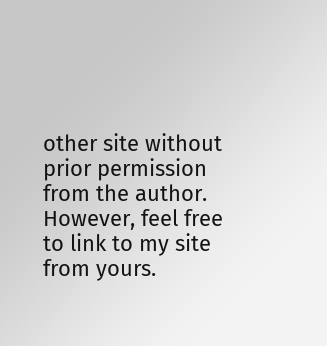other site without prior permission from the author.
However, feel free to link to my site from yours.